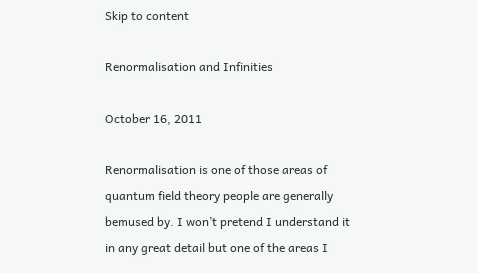Skip to content

Renormalisation and Infinities

October 16, 2011

Renormalisation is one of those areas of quantum field theory people are generally bemused by. I won’t pretend I understand it in any great detail but one of the areas I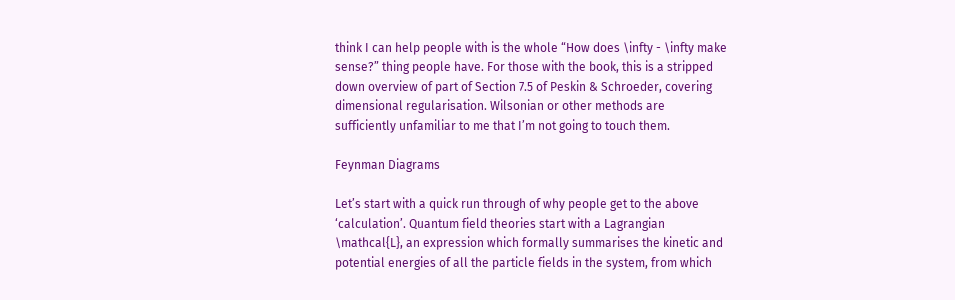think I can help people with is the whole “How does \infty - \infty make sense?” thing people have. For those with the book, this is a stripped down overview of part of Section 7.5 of Peskin & Schroeder, covering dimensional regularisation. Wilsonian or other methods are sufficiently unfamiliar to me that I’m not going to touch them.

Feynman Diagrams

Let’s start with a quick run through of why people get to the above ‘calculation’. Quantum field theories start with a Lagrangian \mathcal{L}, an expression which formally summarises the kinetic and potential energies of all the particle fields in the system, from which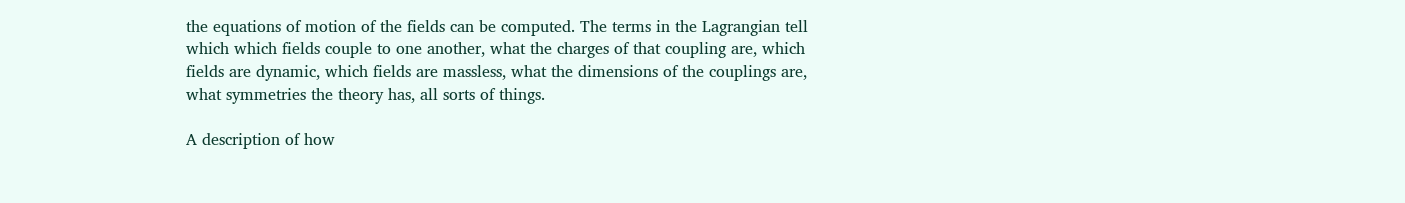the equations of motion of the fields can be computed. The terms in the Lagrangian tell which which fields couple to one another, what the charges of that coupling are, which fields are dynamic, which fields are massless, what the dimensions of the couplings are, what symmetries the theory has, all sorts of things.

A description of how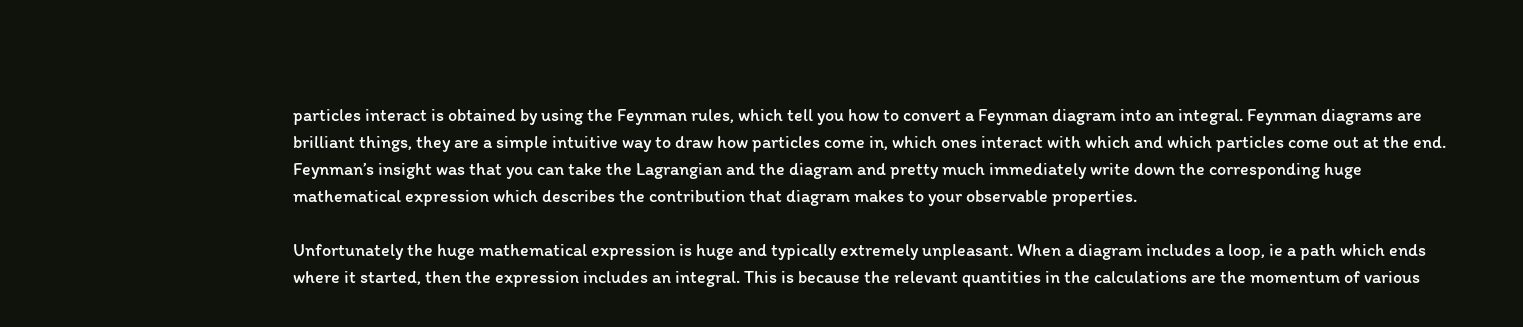particles interact is obtained by using the Feynman rules, which tell you how to convert a Feynman diagram into an integral. Feynman diagrams are brilliant things, they are a simple intuitive way to draw how particles come in, which ones interact with which and which particles come out at the end. Feynman’s insight was that you can take the Lagrangian and the diagram and pretty much immediately write down the corresponding huge mathematical expression which describes the contribution that diagram makes to your observable properties.

Unfortunately the huge mathematical expression is huge and typically extremely unpleasant. When a diagram includes a loop, ie a path which ends where it started, then the expression includes an integral. This is because the relevant quantities in the calculations are the momentum of various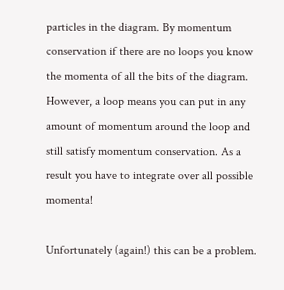particles in the diagram. By momentum conservation if there are no loops you know the momenta of all the bits of the diagram. However, a loop means you can put in any amount of momentum around the loop and still satisfy momentum conservation. As a result you have to integrate over all possible momenta!

Unfortunately (again!) this can be a problem.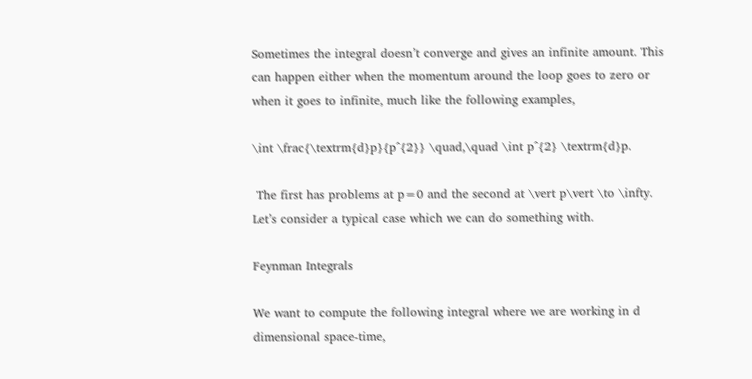Sometimes the integral doesn’t converge and gives an infinite amount. This can happen either when the momentum around the loop goes to zero or when it goes to infinite, much like the following examples,

\int \frac{\textrm{d}p}{p^{2}} \quad,\quad \int p^{2} \textrm{d}p.

 The first has problems at p=0 and the second at \vert p\vert \to \infty. Let’s consider a typical case which we can do something with.

Feynman Integrals

We want to compute the following integral where we are working in d dimensional space-time,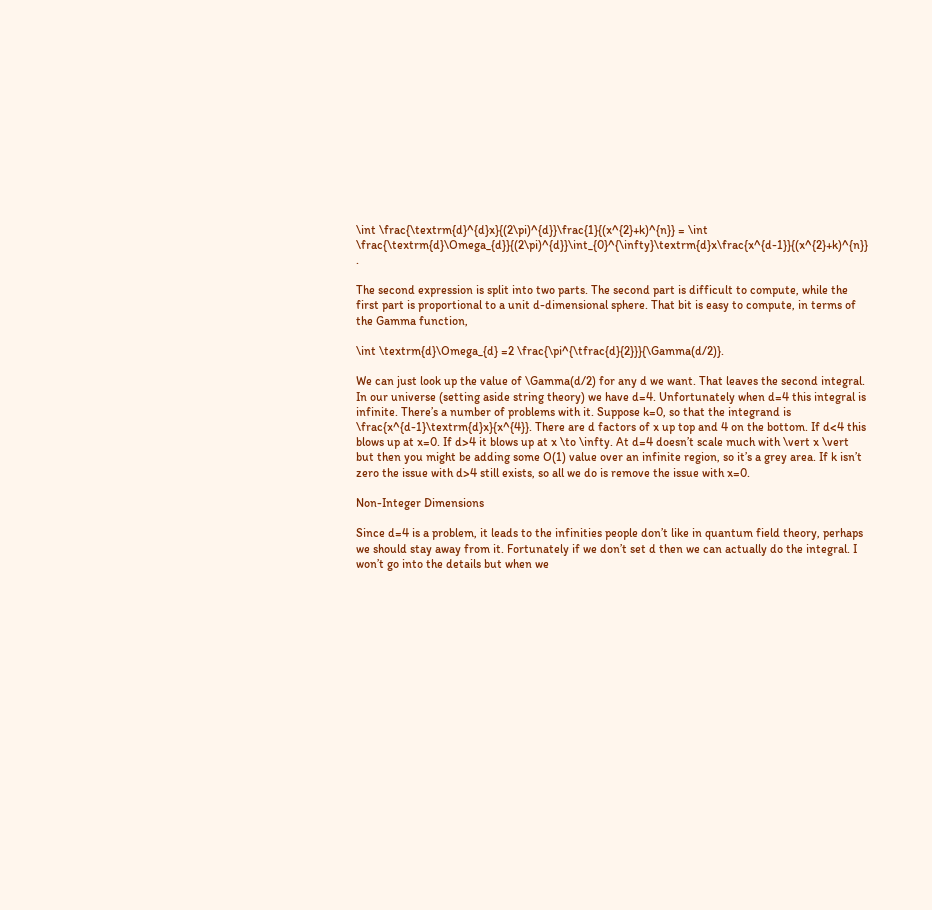\int \frac{\textrm{d}^{d}x}{(2\pi)^{d}}\frac{1}{(x^{2}+k)^{n}} = \int \frac{\textrm{d}\Omega_{d}}{(2\pi)^{d}}\int_{0}^{\infty}\textrm{d}x\frac{x^{d-1}}{(x^{2}+k)^{n}} .

The second expression is split into two parts. The second part is difficult to compute, while the first part is proportional to a unit d-dimensional sphere. That bit is easy to compute, in terms of the Gamma function,

\int \textrm{d}\Omega_{d} =2 \frac{\pi^{\tfrac{d}{2}}}{\Gamma(d/2)}.

We can just look up the value of \Gamma(d/2) for any d we want. That leaves the second integral. In our universe (setting aside string theory) we have d=4. Unfortunately when d=4 this integral is infinite. There’s a number of problems with it. Suppose k=0, so that the integrand is \frac{x^{d-1}\textrm{d}x}{x^{4}}. There are d factors of x up top and 4 on the bottom. If d<4 this blows up at x=0. If d>4 it blows up at x \to \infty. At d=4 doesn’t scale much with \vert x \vert but then you might be adding some O(1) value over an infinite region, so it’s a grey area. If k isn’t zero the issue with d>4 still exists, so all we do is remove the issue with x=0.

Non-Integer Dimensions

Since d=4 is a problem, it leads to the infinities people don’t like in quantum field theory, perhaps we should stay away from it. Fortunately if we don’t set d then we can actually do the integral. I won’t go into the details but when we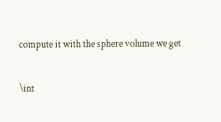compute it with the sphere volume we get

\int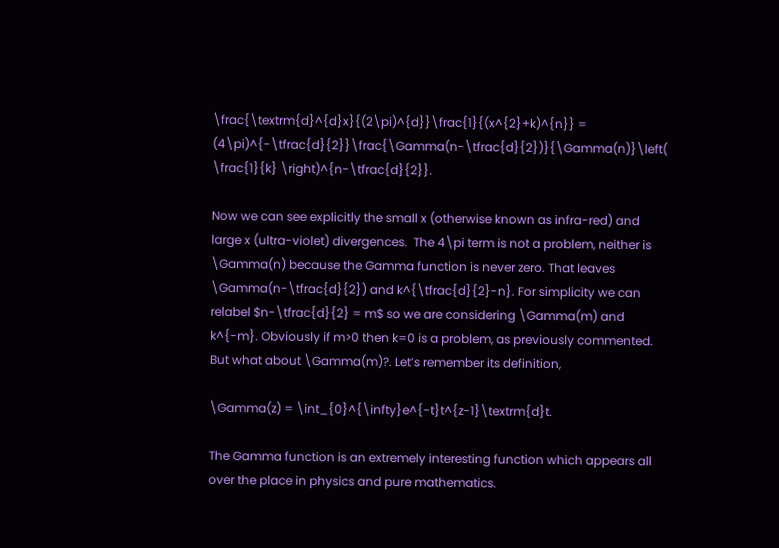\frac{\textrm{d}^{d}x}{(2\pi)^{d}}\frac{1}{(x^{2}+k)^{n}} = (4\pi)^{-\tfrac{d}{2}}\frac{\Gamma(n-\tfrac{d}{2})}{\Gamma(n)}\left( \frac{1}{k} \right)^{n-\tfrac{d}{2}}.

Now we can see explicitly the small x (otherwise known as infra-red) and large x (ultra-violet) divergences.  The 4\pi term is not a problem, neither is \Gamma(n) because the Gamma function is never zero. That leaves \Gamma(n-\tfrac{d}{2}) and k^{\tfrac{d}{2}-n}. For simplicity we can relabel $n-\tfrac{d}{2} = m$ so we are considering \Gamma(m) and k^{-m}. Obviously if m>0 then k=0 is a problem, as previously commented. But what about \Gamma(m)?. Let’s remember its definition,

\Gamma(z) = \int_{0}^{\infty}e^{-t}t^{z-1}\textrm{d}t.

The Gamma function is an extremely interesting function which appears all over the place in physics and pure mathematics.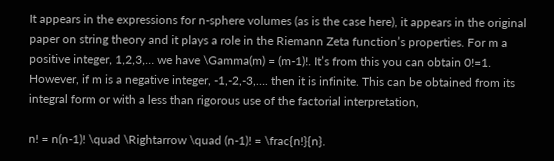It appears in the expressions for n-sphere volumes (as is the case here), it appears in the original paper on string theory and it plays a role in the Riemann Zeta function’s properties. For m a positive integer, 1,2,3,… we have \Gamma(m) = (m-1)!. It’s from this you can obtain 0!=1. However, if m is a negative integer, -1,-2,-3,…. then it is infinite. This can be obtained from its integral form or with a less than rigorous use of the factorial interpretation,

n! = n(n-1)! \quad \Rightarrow \quad (n-1)! = \frac{n!}{n}.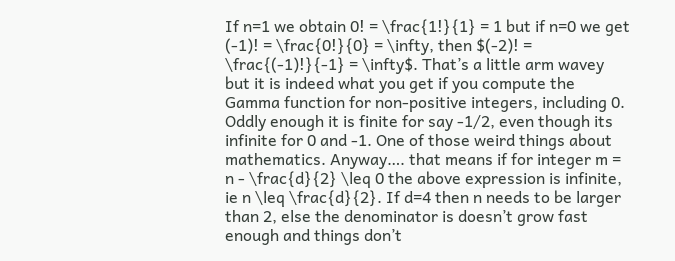If n=1 we obtain 0! = \frac{1!}{1} = 1 but if n=0 we get (-1)! = \frac{0!}{0} = \infty, then $(-2)! = \frac{(-1)!}{-1} = \infty$. That’s a little arm wavey but it is indeed what you get if you compute the Gamma function for non-positive integers, including 0. Oddly enough it is finite for say -1/2, even though its infinite for 0 and -1. One of those weird things about mathematics. Anyway…. that means if for integer m = n - \frac{d}{2} \leq 0 the above expression is infinite, ie n \leq \frac{d}{2}. If d=4 then n needs to be larger than 2, else the denominator is doesn’t grow fast enough and things don’t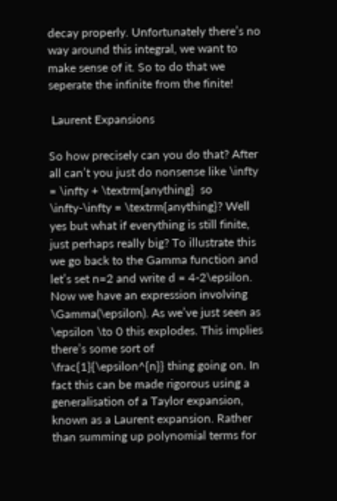decay properly. Unfortunately there’s no way around this integral, we want to make sense of it. So to do that we seperate the infinite from the finite!

 Laurent Expansions

So how precisely can you do that? After all can’t you just do nonsense like \infty = \infty + \textrm{anything}  so \infty-\infty = \textrm{anything}? Well yes but what if everything is still finite, just perhaps really big? To illustrate this we go back to the Gamma function and let’s set n=2 and write d = 4-2\epsilon. Now we have an expression involving \Gamma(\epsilon). As we’ve just seen as \epsilon \to 0 this explodes. This implies there’s some sort of \frac{1}{\epsilon^{n}} thing going on. In fact this can be made rigorous using a generalisation of a Taylor expansion, known as a Laurent expansion. Rather than summing up polynomial terms for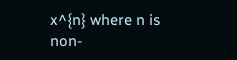x^{n} where n is non-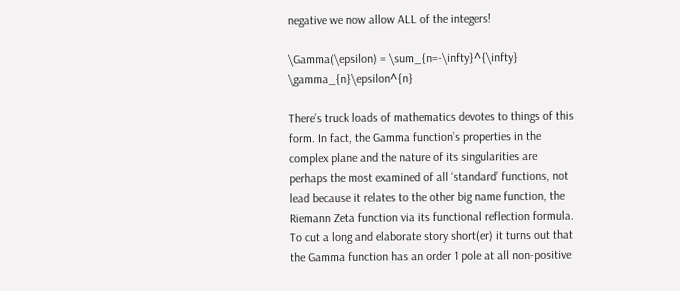negative we now allow ALL of the integers!

\Gamma(\epsilon) = \sum_{n=-\infty}^{\infty} \gamma_{n}\epsilon^{n}

There’s truck loads of mathematics devotes to things of this form. In fact, the Gamma function’s properties in the complex plane and the nature of its singularities are perhaps the most examined of all ‘standard’ functions, not lead because it relates to the other big name function, the Riemann Zeta function via its functional reflection formula. To cut a long and elaborate story short(er) it turns out that the Gamma function has an order 1 pole at all non-positive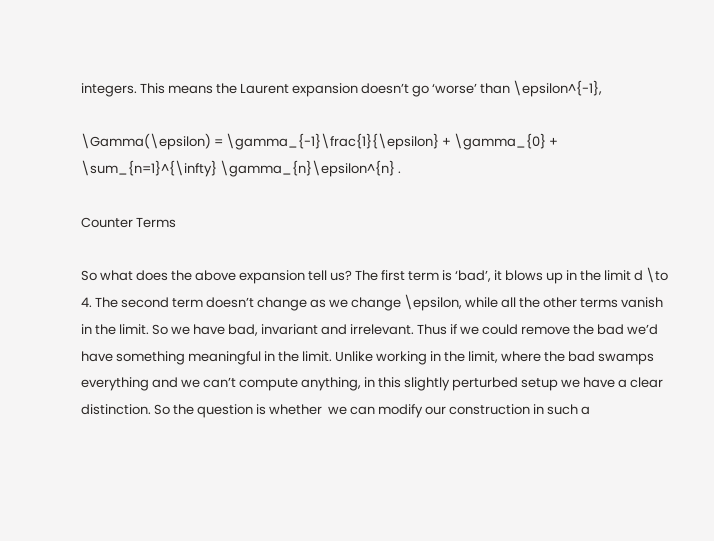integers. This means the Laurent expansion doesn’t go ‘worse’ than \epsilon^{-1},

\Gamma(\epsilon) = \gamma_{-1}\frac{1}{\epsilon} + \gamma_{0} + \sum_{n=1}^{\infty} \gamma_{n}\epsilon^{n} .

Counter Terms

So what does the above expansion tell us? The first term is ‘bad’, it blows up in the limit d \to 4. The second term doesn’t change as we change \epsilon, while all the other terms vanish in the limit. So we have bad, invariant and irrelevant. Thus if we could remove the bad we’d have something meaningful in the limit. Unlike working in the limit, where the bad swamps everything and we can’t compute anything, in this slightly perturbed setup we have a clear distinction. So the question is whether  we can modify our construction in such a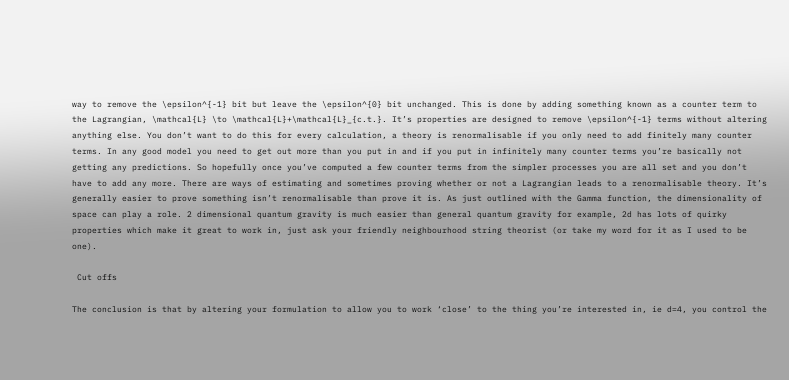way to remove the \epsilon^{-1} bit but leave the \epsilon^{0} bit unchanged. This is done by adding something known as a counter term to the Lagrangian, \mathcal{L} \to \mathcal{L}+\mathcal{L}_{c.t.}. It’s properties are designed to remove \epsilon^{-1} terms without altering anything else. You don’t want to do this for every calculation, a theory is renormalisable if you only need to add finitely many counter terms. In any good model you need to get out more than you put in and if you put in infinitely many counter terms you’re basically not getting any predictions. So hopefully once you’ve computed a few counter terms from the simpler processes you are all set and you don’t have to add any more. There are ways of estimating and sometimes proving whether or not a Lagrangian leads to a renormalisable theory. It’s generally easier to prove something isn’t renormalisable than prove it is. As just outlined with the Gamma function, the dimensionality of space can play a role. 2 dimensional quantum gravity is much easier than general quantum gravity for example, 2d has lots of quirky properties which make it great to work in, just ask your friendly neighbourhood string theorist (or take my word for it as I used to be one).

 Cut offs

The conclusion is that by altering your formulation to allow you to work ‘close’ to the thing you’re interested in, ie d=4, you control the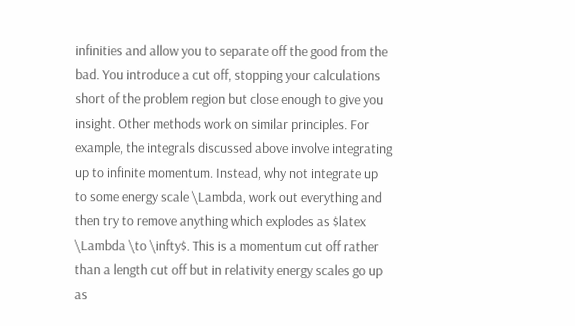infinities and allow you to separate off the good from the bad. You introduce a cut off, stopping your calculations short of the problem region but close enough to give you insight. Other methods work on similar principles. For example, the integrals discussed above involve integrating up to infinite momentum. Instead, why not integrate up to some energy scale \Lambda, work out everything and then try to remove anything which explodes as $latex \Lambda \to \infty$. This is a momentum cut off rather than a length cut off but in relativity energy scales go up as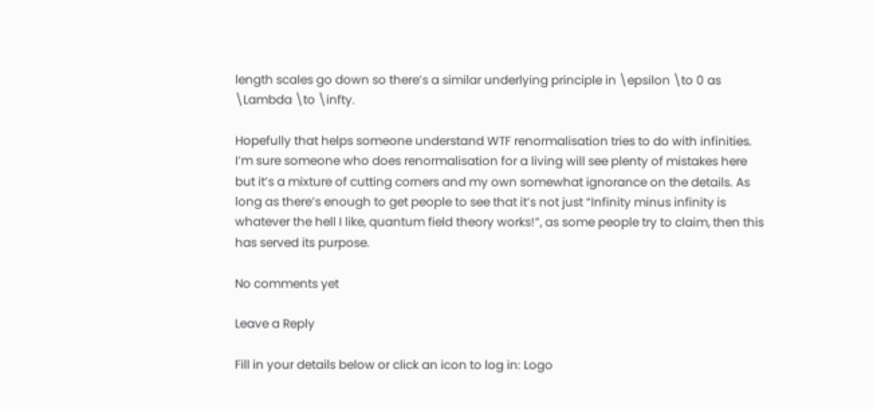length scales go down so there’s a similar underlying principle in \epsilon \to 0 as \Lambda \to \infty.

Hopefully that helps someone understand WTF renormalisation tries to do with infinities. I’m sure someone who does renormalisation for a living will see plenty of mistakes here but it’s a mixture of cutting corners and my own somewhat ignorance on the details. As long as there’s enough to get people to see that it’s not just “Infinity minus infinity is whatever the hell I like, quantum field theory works!”, as some people try to claim, then this has served its purpose.

No comments yet

Leave a Reply

Fill in your details below or click an icon to log in: Logo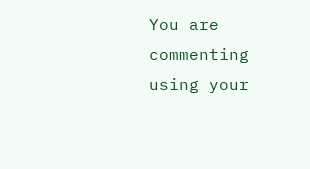You are commenting using your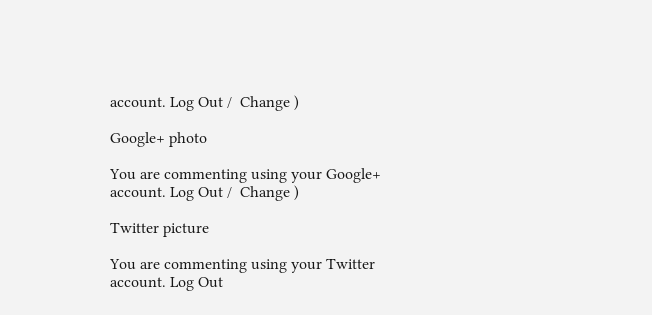account. Log Out /  Change )

Google+ photo

You are commenting using your Google+ account. Log Out /  Change )

Twitter picture

You are commenting using your Twitter account. Log Out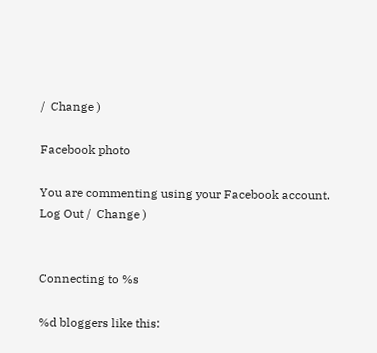/  Change )

Facebook photo

You are commenting using your Facebook account. Log Out /  Change )


Connecting to %s

%d bloggers like this: